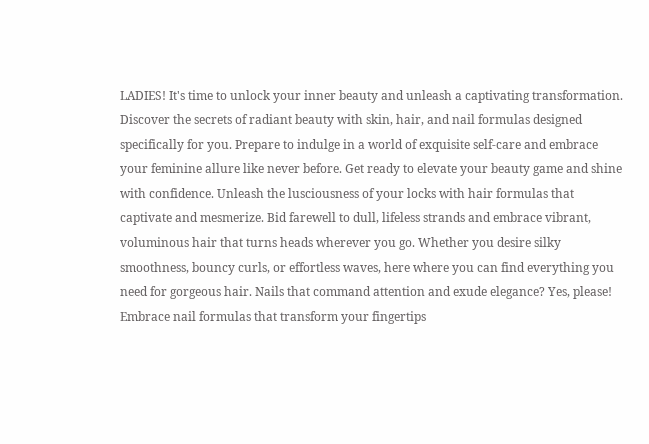LADIES! It's time to unlock your inner beauty and unleash a captivating transformation. Discover the secrets of radiant beauty with skin, hair, and nail formulas designed specifically for you. Prepare to indulge in a world of exquisite self-care and embrace your feminine allure like never before. Get ready to elevate your beauty game and shine with confidence. Unleash the lusciousness of your locks with hair formulas that captivate and mesmerize. Bid farewell to dull, lifeless strands and embrace vibrant, voluminous hair that turns heads wherever you go. Whether you desire silky smoothness, bouncy curls, or effortless waves, here where you can find everything you need for gorgeous hair. Nails that command attention and exude elegance? Yes, please! Embrace nail formulas that transform your fingertips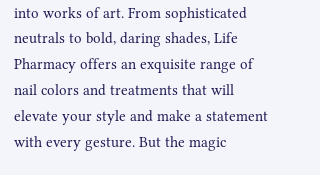into works of art. From sophisticated neutrals to bold, daring shades, Life Pharmacy offers an exquisite range of nail colors and treatments that will elevate your style and make a statement with every gesture. But the magic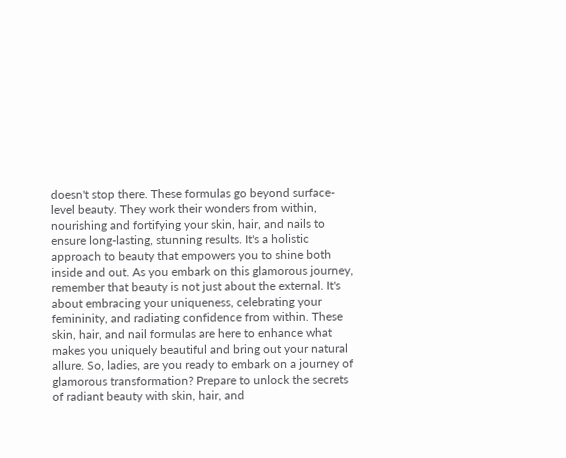doesn't stop there. These formulas go beyond surface-level beauty. They work their wonders from within, nourishing and fortifying your skin, hair, and nails to ensure long-lasting, stunning results. It's a holistic approach to beauty that empowers you to shine both inside and out. As you embark on this glamorous journey, remember that beauty is not just about the external. It's about embracing your uniqueness, celebrating your femininity, and radiating confidence from within. These skin, hair, and nail formulas are here to enhance what makes you uniquely beautiful and bring out your natural allure. So, ladies, are you ready to embark on a journey of glamorous transformation? Prepare to unlock the secrets of radiant beauty with skin, hair, and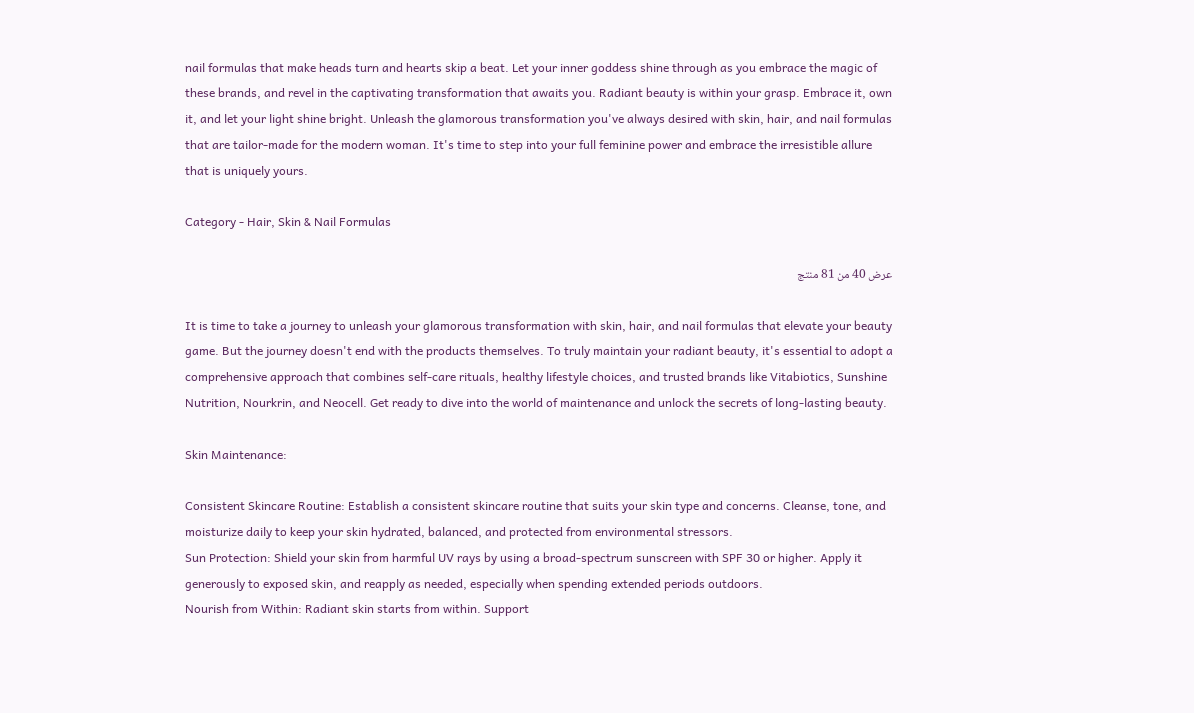nail formulas that make heads turn and hearts skip a beat. Let your inner goddess shine through as you embrace the magic of these brands, and revel in the captivating transformation that awaits you. Radiant beauty is within your grasp. Embrace it, own it, and let your light shine bright. Unleash the glamorous transformation you've always desired with skin, hair, and nail formulas that are tailor-made for the modern woman. It's time to step into your full feminine power and embrace the irresistible allure that is uniquely yours.

Category - Hair, Skin & Nail Formulas

عرض 40 من 81 منتج

It is time to take a journey to unleash your glamorous transformation with skin, hair, and nail formulas that elevate your beauty game. But the journey doesn't end with the products themselves. To truly maintain your radiant beauty, it's essential to adopt a comprehensive approach that combines self-care rituals, healthy lifestyle choices, and trusted brands like Vitabiotics, Sunshine Nutrition, Nourkrin, and Neocell. Get ready to dive into the world of maintenance and unlock the secrets of long-lasting beauty.

Skin Maintenance:

Consistent Skincare Routine: Establish a consistent skincare routine that suits your skin type and concerns. Cleanse, tone, and moisturize daily to keep your skin hydrated, balanced, and protected from environmental stressors.
Sun Protection: Shield your skin from harmful UV rays by using a broad-spectrum sunscreen with SPF 30 or higher. Apply it generously to exposed skin, and reapply as needed, especially when spending extended periods outdoors.
Nourish from Within: Radiant skin starts from within. Support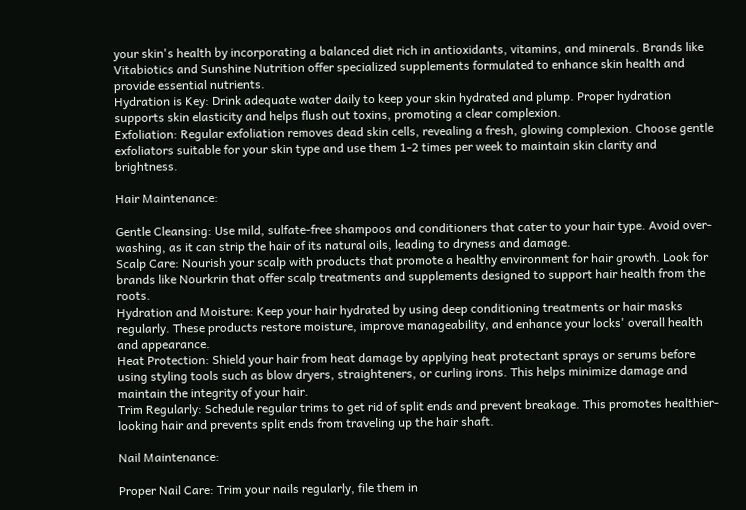your skin's health by incorporating a balanced diet rich in antioxidants, vitamins, and minerals. Brands like Vitabiotics and Sunshine Nutrition offer specialized supplements formulated to enhance skin health and provide essential nutrients.
Hydration is Key: Drink adequate water daily to keep your skin hydrated and plump. Proper hydration supports skin elasticity and helps flush out toxins, promoting a clear complexion.
Exfoliation: Regular exfoliation removes dead skin cells, revealing a fresh, glowing complexion. Choose gentle exfoliators suitable for your skin type and use them 1-2 times per week to maintain skin clarity and brightness.

Hair Maintenance:

Gentle Cleansing: Use mild, sulfate-free shampoos and conditioners that cater to your hair type. Avoid over-washing, as it can strip the hair of its natural oils, leading to dryness and damage.
Scalp Care: Nourish your scalp with products that promote a healthy environment for hair growth. Look for brands like Nourkrin that offer scalp treatments and supplements designed to support hair health from the roots.
Hydration and Moisture: Keep your hair hydrated by using deep conditioning treatments or hair masks regularly. These products restore moisture, improve manageability, and enhance your locks' overall health and appearance.
Heat Protection: Shield your hair from heat damage by applying heat protectant sprays or serums before using styling tools such as blow dryers, straighteners, or curling irons. This helps minimize damage and maintain the integrity of your hair.
Trim Regularly: Schedule regular trims to get rid of split ends and prevent breakage. This promotes healthier-looking hair and prevents split ends from traveling up the hair shaft.

Nail Maintenance:

Proper Nail Care: Trim your nails regularly, file them in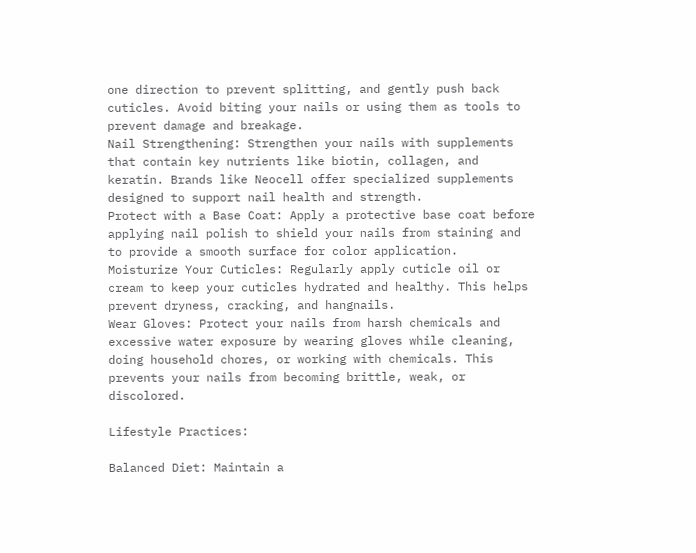one direction to prevent splitting, and gently push back cuticles. Avoid biting your nails or using them as tools to prevent damage and breakage.
Nail Strengthening: Strengthen your nails with supplements that contain key nutrients like biotin, collagen, and keratin. Brands like Neocell offer specialized supplements designed to support nail health and strength.
Protect with a Base Coat: Apply a protective base coat before applying nail polish to shield your nails from staining and to provide a smooth surface for color application.
Moisturize Your Cuticles: Regularly apply cuticle oil or cream to keep your cuticles hydrated and healthy. This helps prevent dryness, cracking, and hangnails.
Wear Gloves: Protect your nails from harsh chemicals and excessive water exposure by wearing gloves while cleaning, doing household chores, or working with chemicals. This prevents your nails from becoming brittle, weak, or discolored.

Lifestyle Practices:

Balanced Diet: Maintain a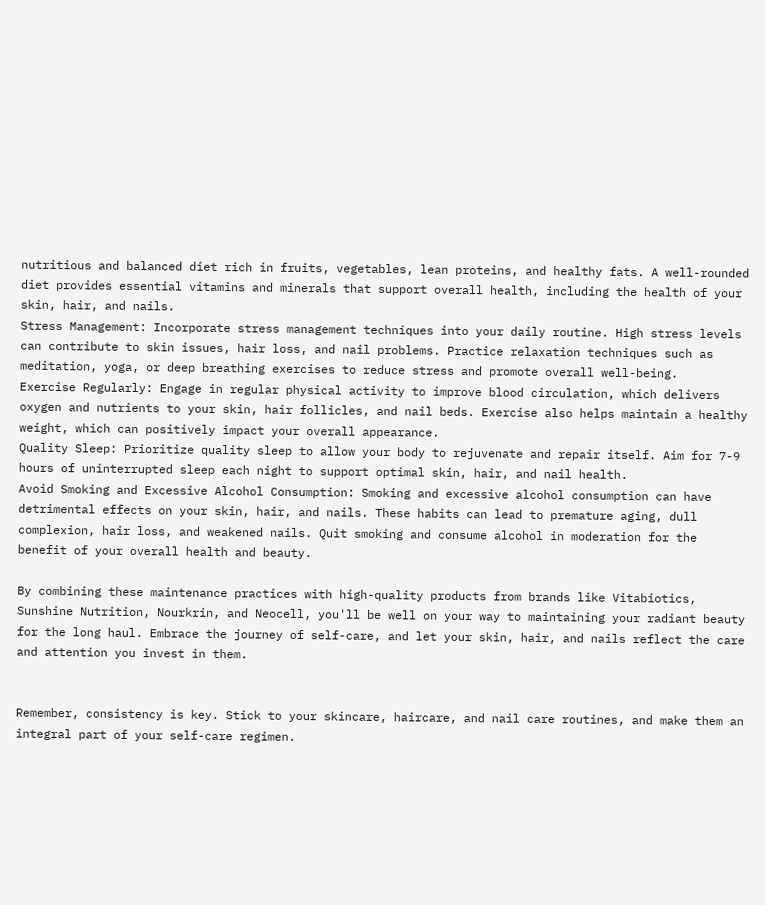nutritious and balanced diet rich in fruits, vegetables, lean proteins, and healthy fats. A well-rounded diet provides essential vitamins and minerals that support overall health, including the health of your skin, hair, and nails.
Stress Management: Incorporate stress management techniques into your daily routine. High stress levels can contribute to skin issues, hair loss, and nail problems. Practice relaxation techniques such as meditation, yoga, or deep breathing exercises to reduce stress and promote overall well-being.
Exercise Regularly: Engage in regular physical activity to improve blood circulation, which delivers oxygen and nutrients to your skin, hair follicles, and nail beds. Exercise also helps maintain a healthy weight, which can positively impact your overall appearance.
Quality Sleep: Prioritize quality sleep to allow your body to rejuvenate and repair itself. Aim for 7-9 hours of uninterrupted sleep each night to support optimal skin, hair, and nail health.
Avoid Smoking and Excessive Alcohol Consumption: Smoking and excessive alcohol consumption can have detrimental effects on your skin, hair, and nails. These habits can lead to premature aging, dull complexion, hair loss, and weakened nails. Quit smoking and consume alcohol in moderation for the benefit of your overall health and beauty.

By combining these maintenance practices with high-quality products from brands like Vitabiotics, Sunshine Nutrition, Nourkrin, and Neocell, you'll be well on your way to maintaining your radiant beauty for the long haul. Embrace the journey of self-care, and let your skin, hair, and nails reflect the care and attention you invest in them.


Remember, consistency is key. Stick to your skincare, haircare, and nail care routines, and make them an integral part of your self-care regimen.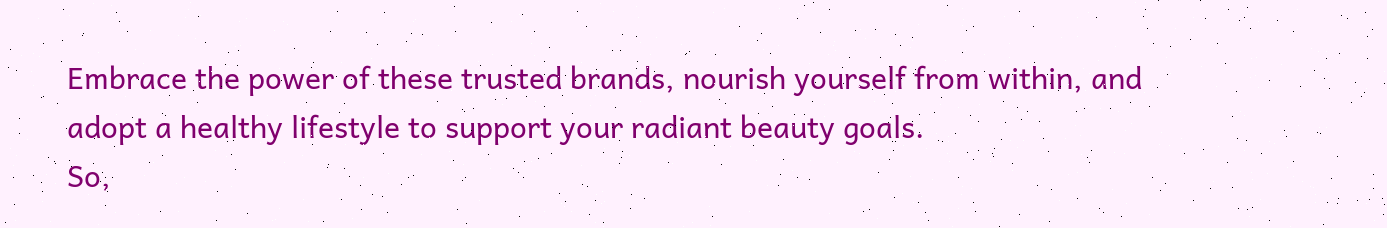Embrace the power of these trusted brands, nourish yourself from within, and adopt a healthy lifestyle to support your radiant beauty goals.
So,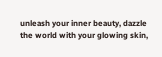unleash your inner beauty, dazzle the world with your glowing skin,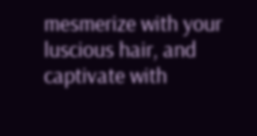mesmerize with your luscious hair, and captivate with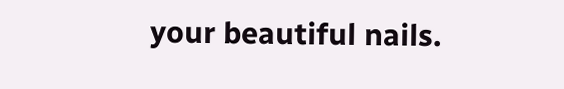your beautiful nails.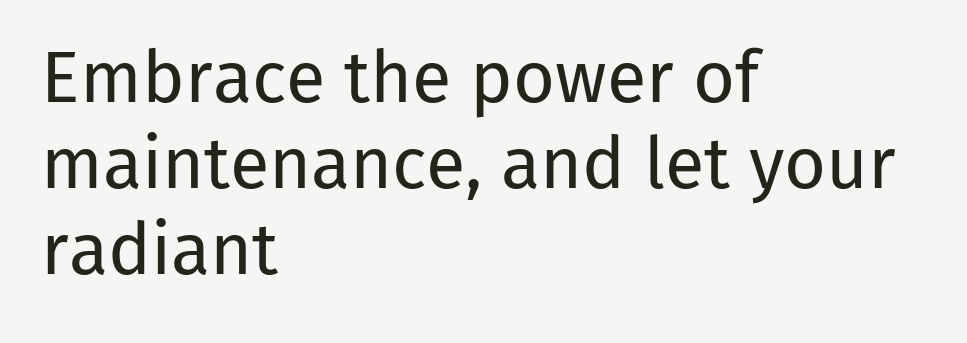Embrace the power of maintenance, and let your radiant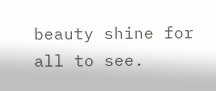beauty shine for all to see.